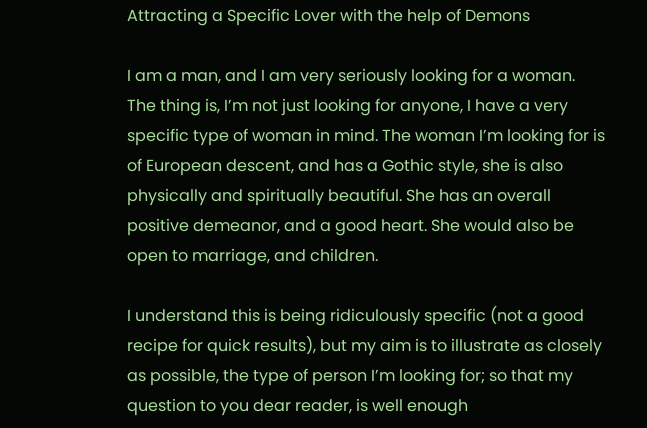Attracting a Specific Lover with the help of Demons

I am a man, and I am very seriously looking for a woman. The thing is, I’m not just looking for anyone, I have a very specific type of woman in mind. The woman I’m looking for is of European descent, and has a Gothic style, she is also physically and spiritually beautiful. She has an overall positive demeanor, and a good heart. She would also be open to marriage, and children.

I understand this is being ridiculously specific (not a good recipe for quick results), but my aim is to illustrate as closely as possible, the type of person I’m looking for; so that my question to you dear reader, is well enough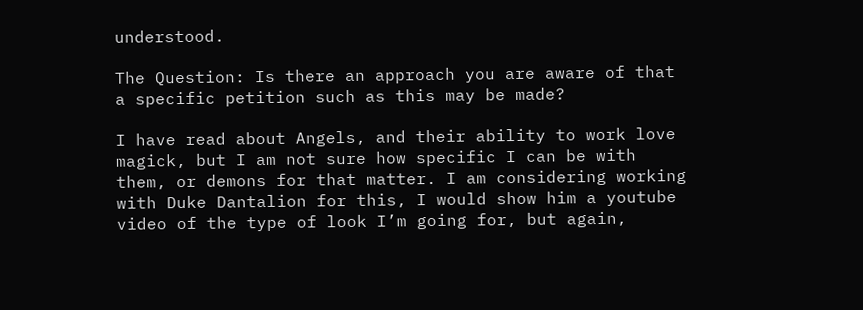understood.

The Question: Is there an approach you are aware of that a specific petition such as this may be made?

I have read about Angels, and their ability to work love magick, but I am not sure how specific I can be with them, or demons for that matter. I am considering working with Duke Dantalion for this, I would show him a youtube video of the type of look I’m going for, but again,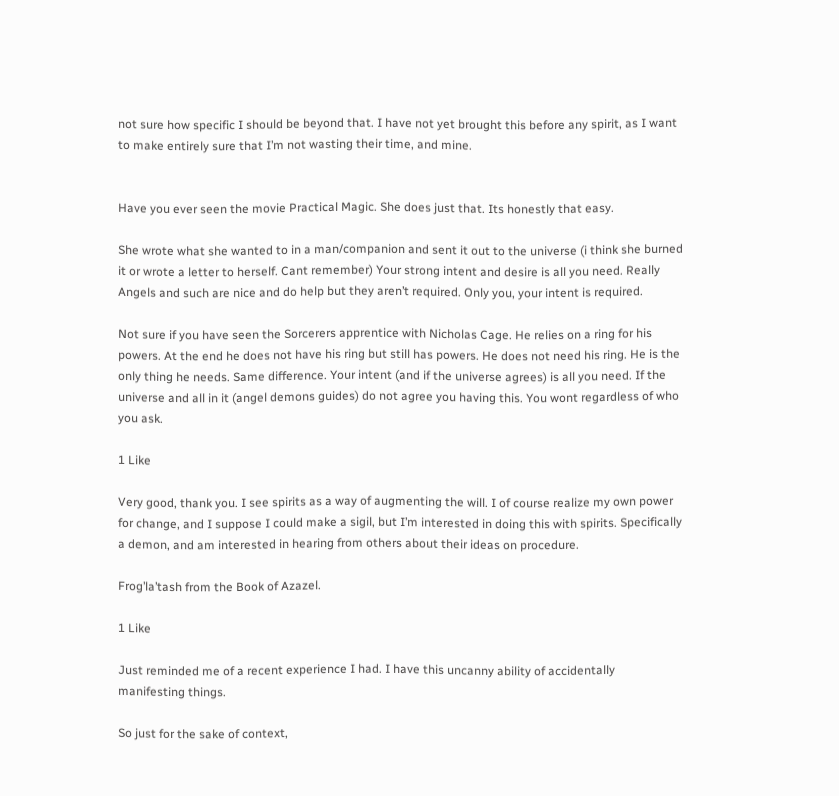not sure how specific I should be beyond that. I have not yet brought this before any spirit, as I want to make entirely sure that I’m not wasting their time, and mine.


Have you ever seen the movie Practical Magic. She does just that. Its honestly that easy.

She wrote what she wanted to in a man/companion and sent it out to the universe (i think she burned it or wrote a letter to herself. Cant remember) Your strong intent and desire is all you need. Really Angels and such are nice and do help but they aren’t required. Only you, your intent is required.

Not sure if you have seen the Sorcerers apprentice with Nicholas Cage. He relies on a ring for his powers. At the end he does not have his ring but still has powers. He does not need his ring. He is the only thing he needs. Same difference. Your intent (and if the universe agrees) is all you need. If the universe and all in it (angel demons guides) do not agree you having this. You wont regardless of who you ask.

1 Like

Very good, thank you. I see spirits as a way of augmenting the will. I of course realize my own power for change, and I suppose I could make a sigil, but I’m interested in doing this with spirits. Specifically a demon, and am interested in hearing from others about their ideas on procedure.

Frog’la’tash from the Book of Azazel.

1 Like

Just reminded me of a recent experience I had. I have this uncanny ability of accidentally manifesting things.

So just for the sake of context,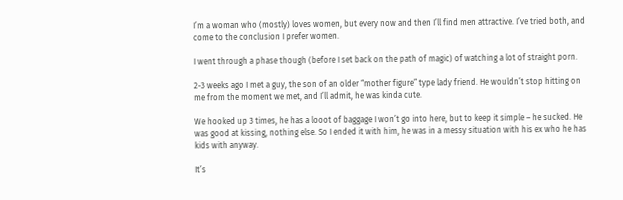I’m a woman who (mostly) loves women, but every now and then I’ll find men attractive. I’ve tried both, and come to the conclusion I prefer women.

I went through a phase though (before I set back on the path of magic) of watching a lot of straight porn.

2-3 weeks ago I met a guy, the son of an older “mother figure” type lady friend. He wouldn’t stop hitting on me from the moment we met, and I’ll admit, he was kinda cute.

We hooked up 3 times, he has a looot of baggage I won’t go into here, but to keep it simple – he sucked. He was good at kissing, nothing else. So I ended it with him, he was in a messy situation with his ex who he has kids with anyway.

It’s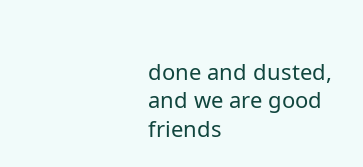done and dusted, and we are good friends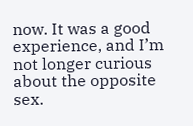now. It was a good experience, and I’m not longer curious about the opposite sex.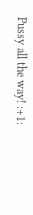Pussy all the way! :+1: